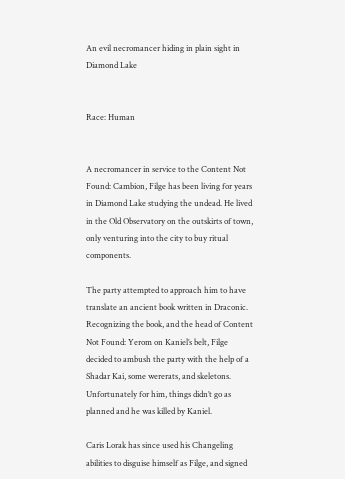An evil necromancer hiding in plain sight in Diamond Lake


Race: Human


A necromancer in service to the Content Not Found: Cambion, Filge has been living for years in Diamond Lake studying the undead. He lived in the Old Observatory on the outskirts of town, only venturing into the city to buy ritual components.

The party attempted to approach him to have translate an ancient book written in Draconic. Recognizing the book, and the head of Content Not Found: Yerom on Kaniel’s belt, Filge decided to ambush the party with the help of a Shadar Kai, some wererats, and skeletons. Unfortunately for him, things didn’t go as planned and he was killed by Kaniel.

Caris Lorak has since used his Changeling abilities to disguise himself as Filge, and signed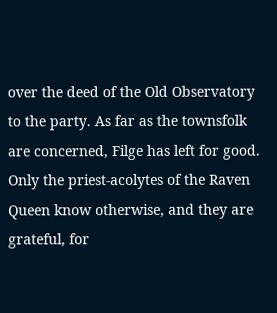over the deed of the Old Observatory to the party. As far as the townsfolk are concerned, Filge has left for good. Only the priest-acolytes of the Raven Queen know otherwise, and they are grateful, for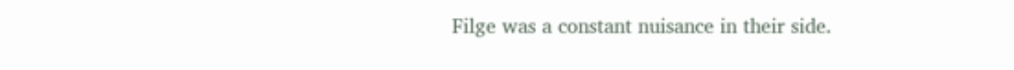Filge was a constant nuisance in their side.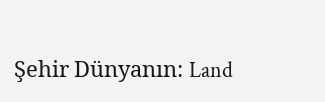Şehir Dünyanın: Land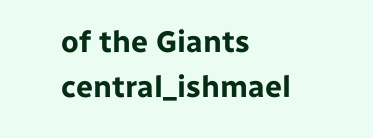of the Giants central_ishmael